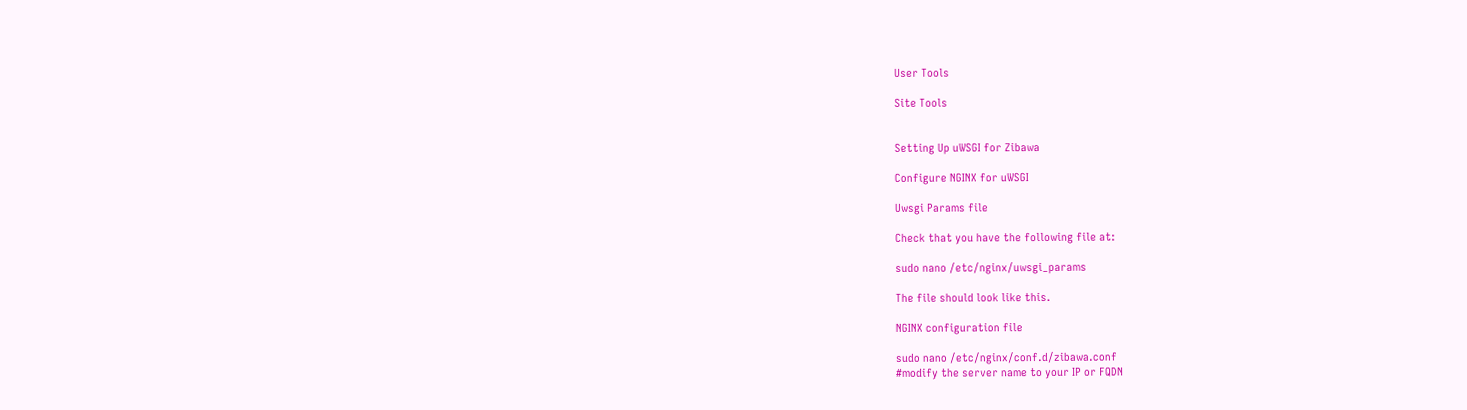User Tools

Site Tools


Setting Up uWSGI for Zibawa

Configure NGINX for uWSGI

Uwsgi Params file

Check that you have the following file at:

sudo nano /etc/nginx/uwsgi_params

The file should look like this.

NGINX configuration file

sudo nano /etc/nginx/conf.d/zibawa.conf
#modify the server name to your IP or FQDN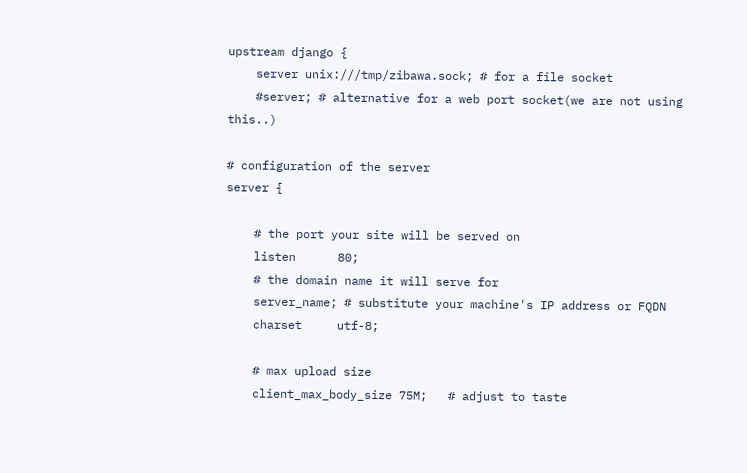upstream django {
    server unix:///tmp/zibawa.sock; # for a file socket
    #server; # alternative for a web port socket(we are not using this..)

# configuration of the server
server {

    # the port your site will be served on
    listen      80;
    # the domain name it will serve for
    server_name; # substitute your machine's IP address or FQDN
    charset     utf-8;

    # max upload size
    client_max_body_size 75M;   # adjust to taste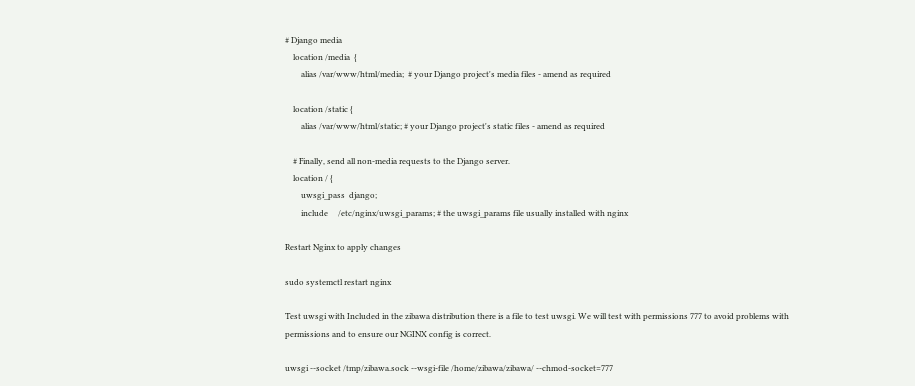# Django media
    location /media  {
        alias /var/www/html/media;  # your Django project's media files - amend as required

    location /static {
        alias /var/www/html/static; # your Django project's static files - amend as required

    # Finally, send all non-media requests to the Django server.
    location / {
        uwsgi_pass  django;
        include     /etc/nginx/uwsgi_params; # the uwsgi_params file usually installed with nginx

Restart Nginx to apply changes

sudo systemctl restart nginx

Test uwsgi with Included in the zibawa distribution there is a file to test uwsgi. We will test with permissions 777 to avoid problems with permissions and to ensure our NGINX config is correct.

uwsgi --socket /tmp/zibawa.sock --wsgi-file /home/zibawa/zibawa/ --chmod-socket=777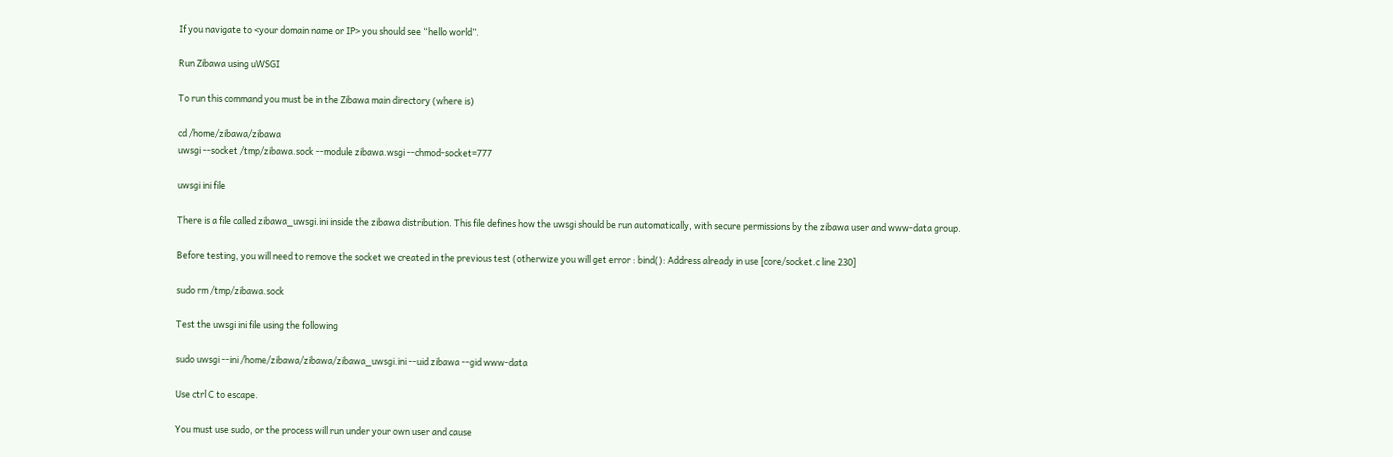If you navigate to <your domain name or IP> you should see “hello world”.

Run Zibawa using uWSGI

To run this command you must be in the Zibawa main directory (where is)

cd /home/zibawa/zibawa
uwsgi --socket /tmp/zibawa.sock --module zibawa.wsgi --chmod-socket=777

uwsgi ini file

There is a file called zibawa_uwsgi.ini inside the zibawa distribution. This file defines how the uwsgi should be run automatically, with secure permissions by the zibawa user and www-data group.

Before testing, you will need to remove the socket we created in the previous test (otherwize you will get error : bind(): Address already in use [core/socket.c line 230]

sudo rm /tmp/zibawa.sock

Test the uwsgi ini file using the following

sudo uwsgi --ini /home/zibawa/zibawa/zibawa_uwsgi.ini --uid zibawa --gid www-data

Use ctrl C to escape.

You must use sudo, or the process will run under your own user and cause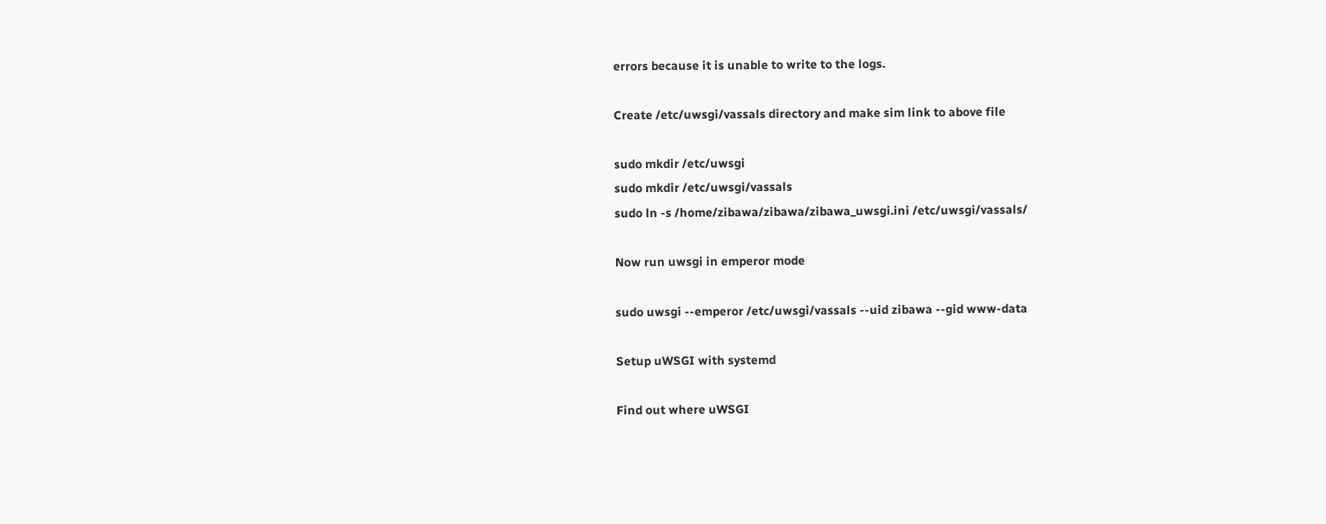errors because it is unable to write to the logs.

Create /etc/uwsgi/vassals directory and make sim link to above file

sudo mkdir /etc/uwsgi
sudo mkdir /etc/uwsgi/vassals
sudo ln -s /home/zibawa/zibawa/zibawa_uwsgi.ini /etc/uwsgi/vassals/

Now run uwsgi in emperor mode

sudo uwsgi --emperor /etc/uwsgi/vassals --uid zibawa --gid www-data

Setup uWSGI with systemd

Find out where uWSGI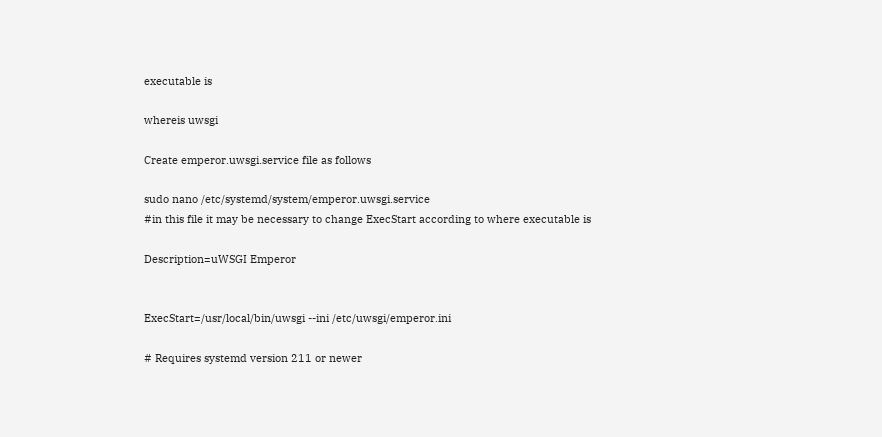executable is

whereis uwsgi

Create emperor.uwsgi.service file as follows

sudo nano /etc/systemd/system/emperor.uwsgi.service
#in this file it may be necessary to change ExecStart according to where executable is

Description=uWSGI Emperor


ExecStart=/usr/local/bin/uwsgi --ini /etc/uwsgi/emperor.ini

# Requires systemd version 211 or newer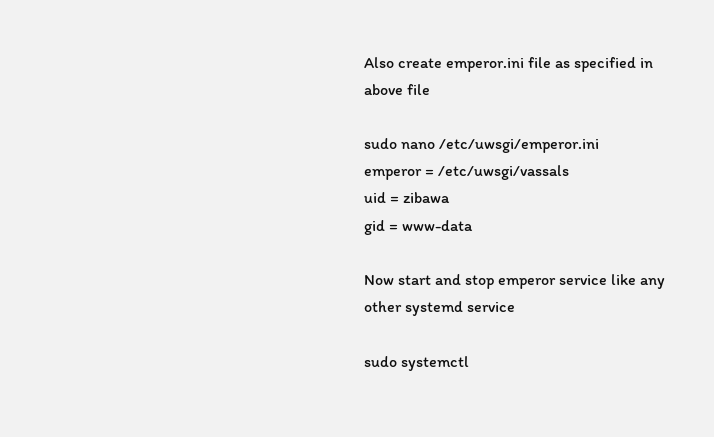Also create emperor.ini file as specified in above file

sudo nano /etc/uwsgi/emperor.ini
emperor = /etc/uwsgi/vassals
uid = zibawa
gid = www-data

Now start and stop emperor service like any other systemd service

sudo systemctl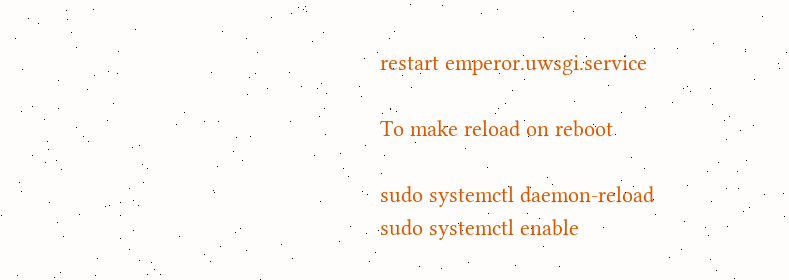restart emperor.uwsgi.service

To make reload on reboot

sudo systemctl daemon-reload
sudo systemctl enable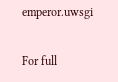emperor.uwsgi

For full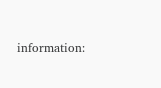information: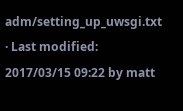adm/setting_up_uwsgi.txt · Last modified: 2017/03/15 09:22 by matt